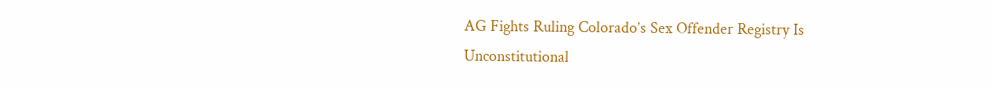AG Fights Ruling Colorado’s Sex Offender Registry Is Unconstitutional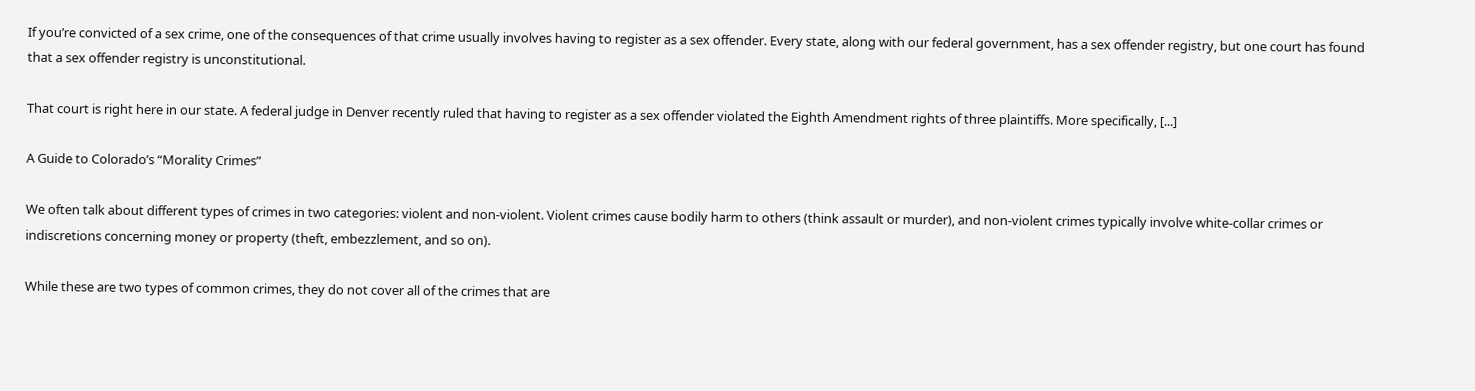If you’re convicted of a sex crime, one of the consequences of that crime usually involves having to register as a sex offender. Every state, along with our federal government, has a sex offender registry, but one court has found that a sex offender registry is unconstitutional.

That court is right here in our state. A federal judge in Denver recently ruled that having to register as a sex offender violated the Eighth Amendment rights of three plaintiffs. More specifically, [...]

A Guide to Colorado’s “Morality Crimes”

We often talk about different types of crimes in two categories: violent and non-violent. Violent crimes cause bodily harm to others (think assault or murder), and non-violent crimes typically involve white-collar crimes or indiscretions concerning money or property (theft, embezzlement, and so on).

While these are two types of common crimes, they do not cover all of the crimes that are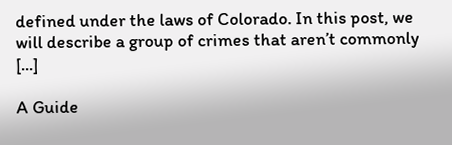defined under the laws of Colorado. In this post, we will describe a group of crimes that aren’t commonly [...]

A Guide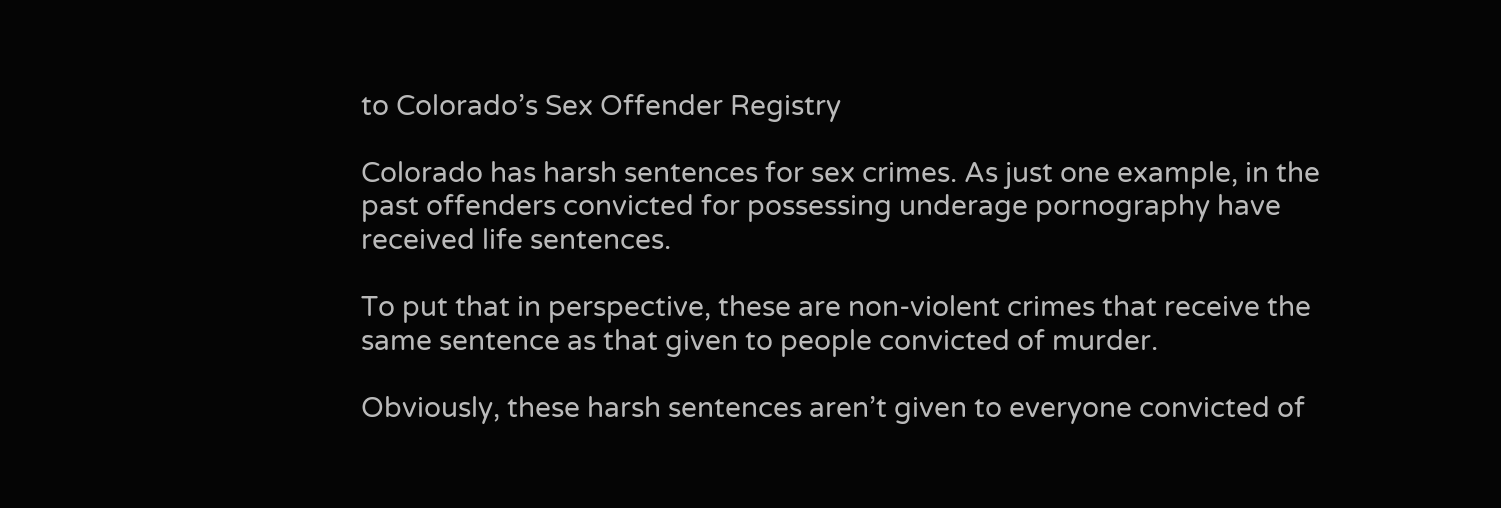to Colorado’s Sex Offender Registry

Colorado has harsh sentences for sex crimes. As just one example, in the past offenders convicted for possessing underage pornography have received life sentences.

To put that in perspective, these are non-violent crimes that receive the same sentence as that given to people convicted of murder.

Obviously, these harsh sentences aren’t given to everyone convicted of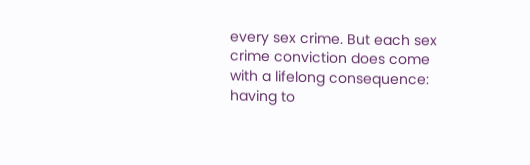every sex crime. But each sex crime conviction does come with a lifelong consequence: having to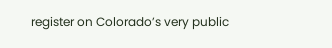register on Colorado’s very public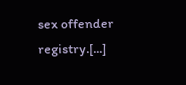sex offender registry.[...]